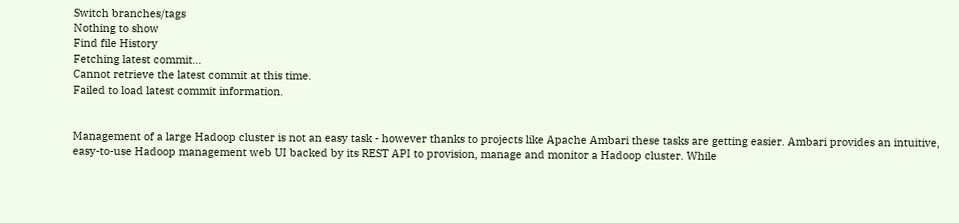Switch branches/tags
Nothing to show
Find file History
Fetching latest commit…
Cannot retrieve the latest commit at this time.
Failed to load latest commit information.


Management of a large Hadoop cluster is not an easy task - however thanks to projects like Apache Ambari these tasks are getting easier. Ambari provides an intuitive, easy-to-use Hadoop management web UI backed by its REST API to provision, manage and monitor a Hadoop cluster. While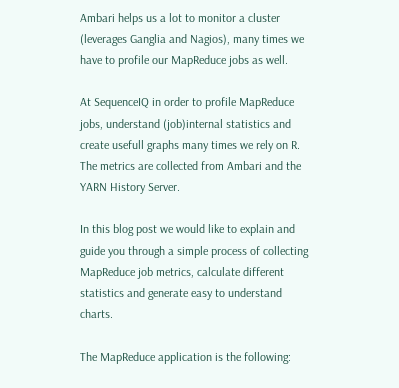Ambari helps us a lot to monitor a cluster (leverages Ganglia and Nagios), many times we have to profile our MapReduce jobs as well.

At SequenceIQ in order to profile MapReduce jobs, understand (job)internal statistics and create usefull graphs many times we rely on R. The metrics are collected from Ambari and the YARN History Server.

In this blog post we would like to explain and guide you through a simple process of collecting MapReduce job metrics, calculate different statistics and generate easy to understand charts.

The MapReduce application is the following: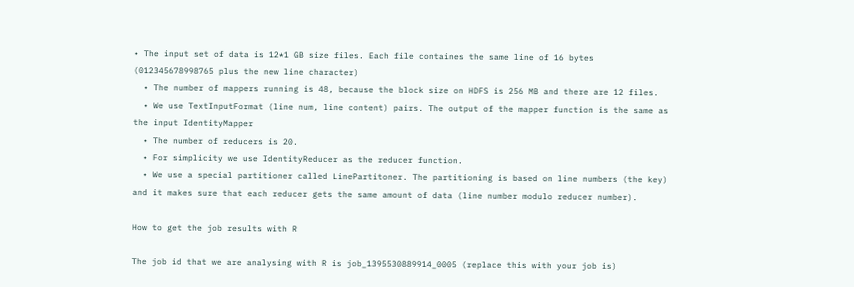• The input set of data is 12*1 GB size files. Each file containes the same line of 16 bytes (012345678998765 plus the new line character)
  • The number of mappers running is 48, because the block size on HDFS is 256 MB and there are 12 files.
  • We use TextInputFormat (line num, line content) pairs. The output of the mapper function is the same as the input IdentityMapper
  • The number of reducers is 20.
  • For simplicity we use IdentityReducer as the reducer function.
  • We use a special partitioner called LinePartitoner. The partitioning is based on line numbers (the key) and it makes sure that each reducer gets the same amount of data (line number modulo reducer number).

How to get the job results with R

The job id that we are analysing with R is job_1395530889914_0005 (replace this with your job is)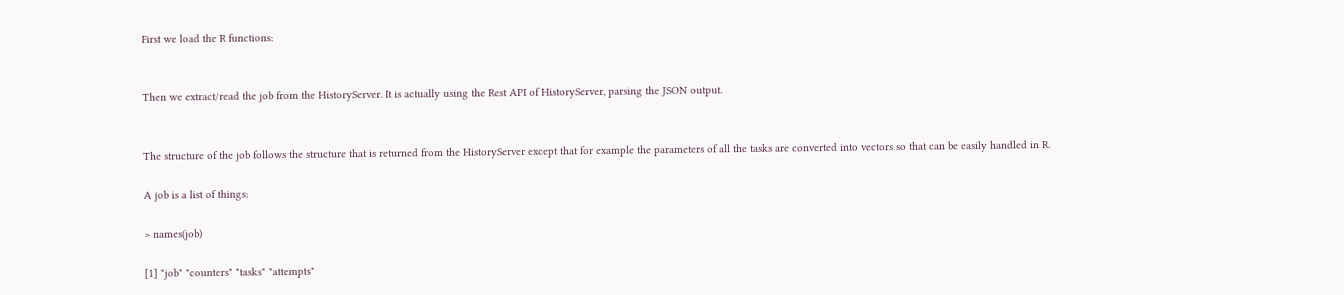First we load the R functions:


Then we extract/read the job from the HistoryServer. It is actually using the Rest API of HistoryServer, parsing the JSON output.


The structure of the job follows the structure that is returned from the HistoryServer except that for example the parameters of all the tasks are converted into vectors so that can be easily handled in R.

A job is a list of things:

> names(job)

[1] "job" "counters" "tasks" "attempts"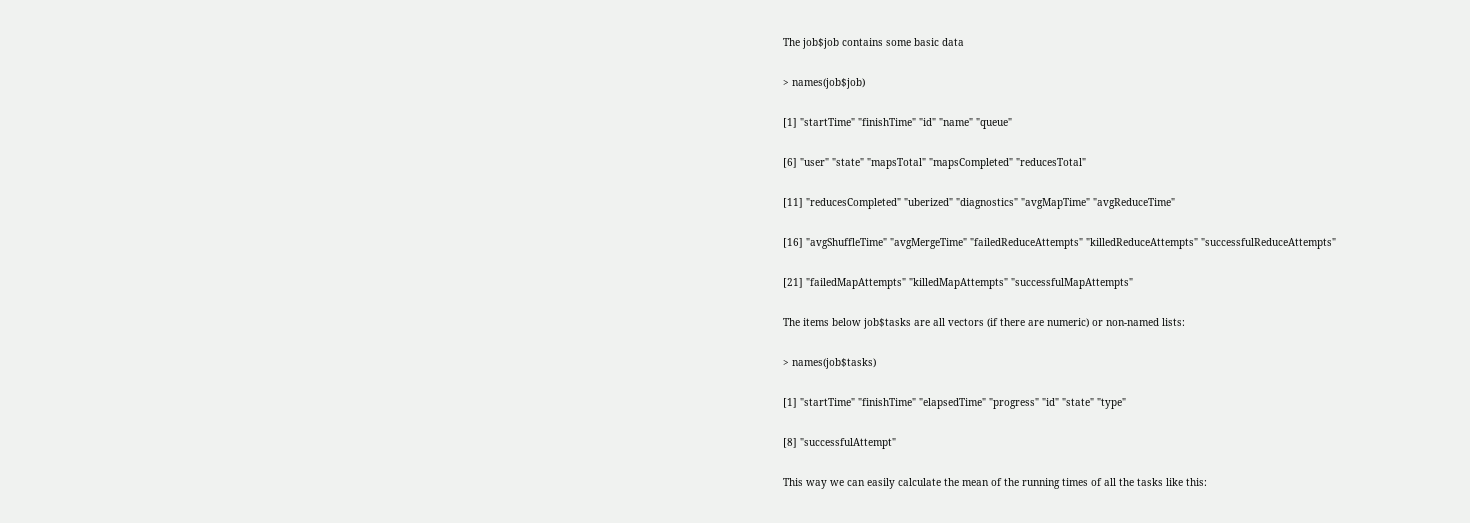The job$job contains some basic data

> names(job$job)

[1] "startTime" "finishTime" "id" "name" "queue"

[6] "user" "state" "mapsTotal" "mapsCompleted" "reducesTotal"

[11] "reducesCompleted" "uberized" "diagnostics" "avgMapTime" "avgReduceTime"

[16] "avgShuffleTime" "avgMergeTime" "failedReduceAttempts" "killedReduceAttempts" "successfulReduceAttempts"

[21] "failedMapAttempts" "killedMapAttempts" "successfulMapAttempts"

The items below job$tasks are all vectors (if there are numeric) or non-named lists:

> names(job$tasks)

[1] "startTime" "finishTime" "elapsedTime" "progress" "id" "state" "type"

[8] "successfulAttempt"

This way we can easily calculate the mean of the running times of all the tasks like this: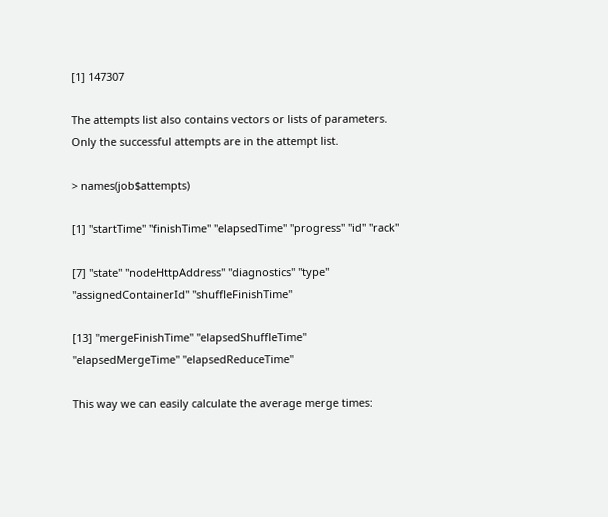[1] 147307

The attempts list also contains vectors or lists of parameters. Only the successful attempts are in the attempt list.

> names(job$attempts)

[1] "startTime" "finishTime" "elapsedTime" "progress" "id" "rack"

[7] "state" "nodeHttpAddress" "diagnostics" "type" "assignedContainerId" "shuffleFinishTime"

[13] "mergeFinishTime" "elapsedShuffleTime" "elapsedMergeTime" "elapsedReduceTime"

This way we can easily calculate the average merge times: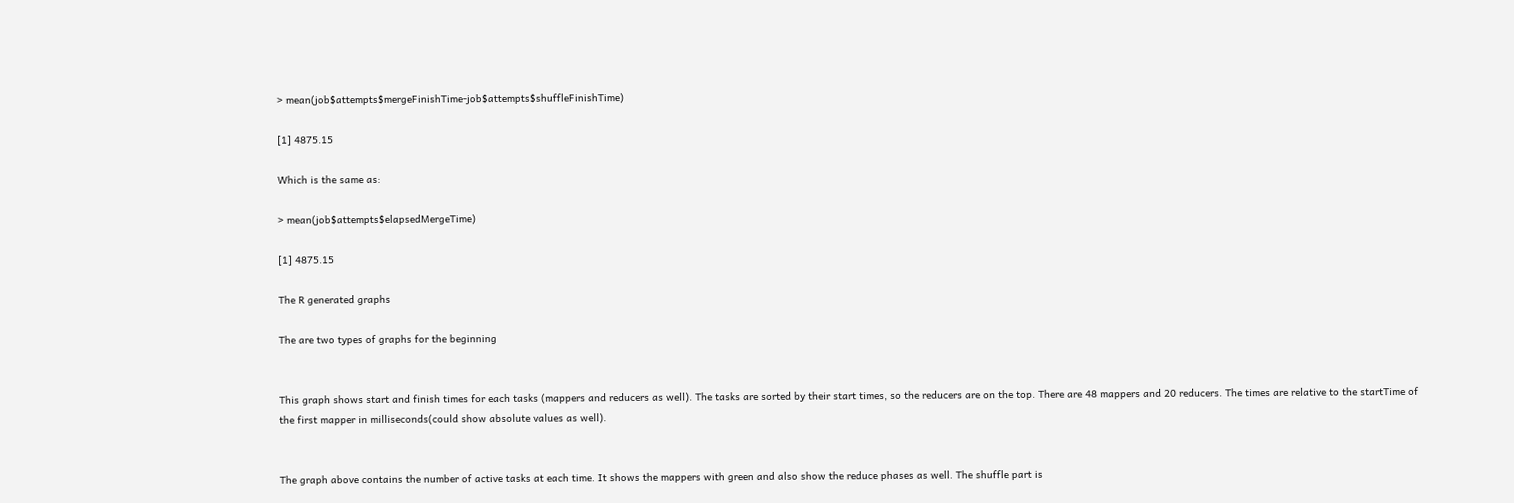> mean(job$attempts$mergeFinishTime-job$attempts$shuffleFinishTime)

[1] 4875.15

Which is the same as:

> mean(job$attempts$elapsedMergeTime)

[1] 4875.15

The R generated graphs

The are two types of graphs for the beginning


This graph shows start and finish times for each tasks (mappers and reducers as well). The tasks are sorted by their start times, so the reducers are on the top. There are 48 mappers and 20 reducers. The times are relative to the startTime of the first mapper in milliseconds(could show absolute values as well).


The graph above contains the number of active tasks at each time. It shows the mappers with green and also show the reduce phases as well. The shuffle part is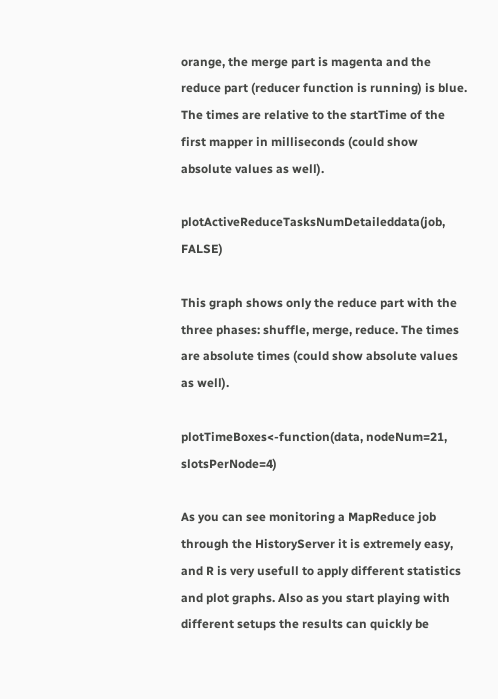orange, the merge part is magenta and the reduce part (reducer function is running) is blue. The times are relative to the startTime of the first mapper in milliseconds (could show absolute values as well).

plotActiveReduceTasksNumDetaileddata(job, FALSE)

This graph shows only the reduce part with the three phases: shuffle, merge, reduce. The times are absolute times (could show absolute values as well).

plotTimeBoxes<-function(data, nodeNum=21, slotsPerNode=4)

As you can see monitoring a MapReduce job through the HistoryServer it is extremely easy, and R is very usefull to apply different statistics and plot graphs. Also as you start playing with different setups the results can quickly be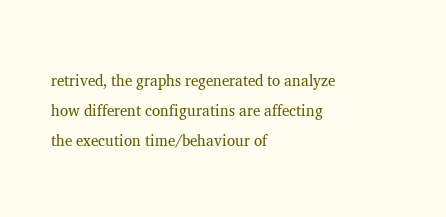retrived, the graphs regenerated to analyze how different configuratins are affecting the execution time/behaviour of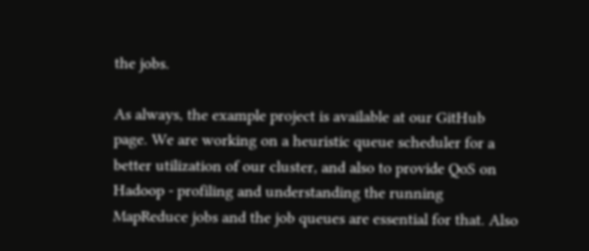the jobs.

As always, the example project is available at our GitHub page. We are working on a heuristic queue scheduler for a better utilization of our cluster, and also to provide QoS on Hadoop - profiling and understanding the running MapReduce jobs and the job queues are essential for that. Also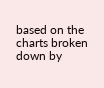based on the charts broken down by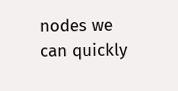nodes we can quickly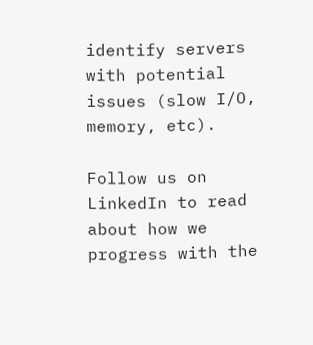identify servers with potential issues (slow I/O, memory, etc).

Follow us on LinkedIn to read about how we progress with the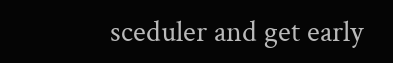sceduler and get early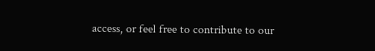access, or feel free to contribute to our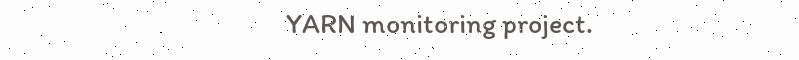YARN monitoring project.